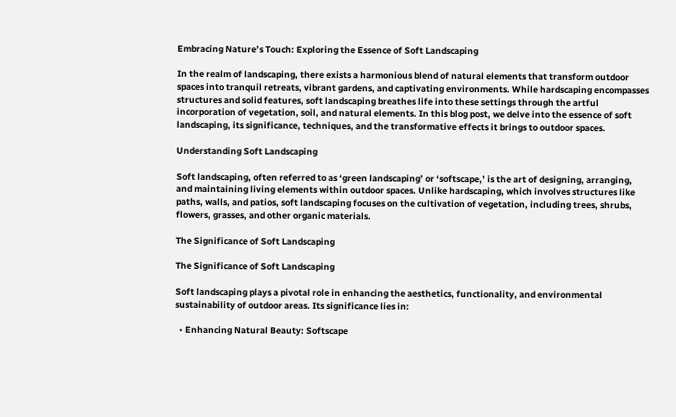Embracing Nature’s Touch: Exploring the Essence of Soft Landscaping

In the realm of landscaping, there exists a harmonious blend of natural elements that transform outdoor spaces into tranquil retreats, vibrant gardens, and captivating environments. While hardscaping encompasses structures and solid features, soft landscaping breathes life into these settings through the artful incorporation of vegetation, soil, and natural elements. In this blog post, we delve into the essence of soft landscaping, its significance, techniques, and the transformative effects it brings to outdoor spaces.

Understanding Soft Landscaping

Soft landscaping, often referred to as ‘green landscaping’ or ‘softscape,’ is the art of designing, arranging, and maintaining living elements within outdoor spaces. Unlike hardscaping, which involves structures like paths, walls, and patios, soft landscaping focuses on the cultivation of vegetation, including trees, shrubs, flowers, grasses, and other organic materials.

The Significance of Soft Landscaping

The Significance of Soft Landscaping

Soft landscaping plays a pivotal role in enhancing the aesthetics, functionality, and environmental sustainability of outdoor areas. Its significance lies in:

  • Enhancing Natural Beauty: Softscape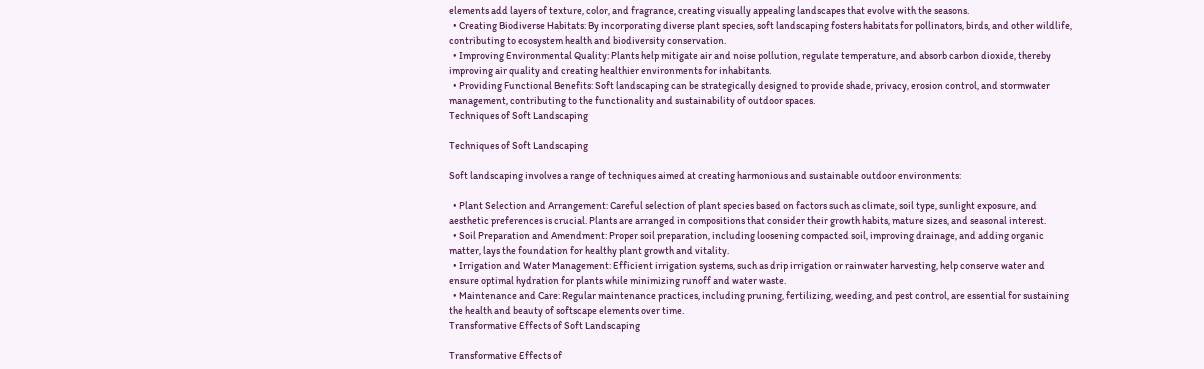elements add layers of texture, color, and fragrance, creating visually appealing landscapes that evolve with the seasons.
  • Creating Biodiverse Habitats: By incorporating diverse plant species, soft landscaping fosters habitats for pollinators, birds, and other wildlife, contributing to ecosystem health and biodiversity conservation.
  • Improving Environmental Quality: Plants help mitigate air and noise pollution, regulate temperature, and absorb carbon dioxide, thereby improving air quality and creating healthier environments for inhabitants.
  • Providing Functional Benefits: Soft landscaping can be strategically designed to provide shade, privacy, erosion control, and stormwater management, contributing to the functionality and sustainability of outdoor spaces.
Techniques of Soft Landscaping

Techniques of Soft Landscaping

Soft landscaping involves a range of techniques aimed at creating harmonious and sustainable outdoor environments:

  • Plant Selection and Arrangement: Careful selection of plant species based on factors such as climate, soil type, sunlight exposure, and aesthetic preferences is crucial. Plants are arranged in compositions that consider their growth habits, mature sizes, and seasonal interest.
  • Soil Preparation and Amendment: Proper soil preparation, including loosening compacted soil, improving drainage, and adding organic matter, lays the foundation for healthy plant growth and vitality.
  • Irrigation and Water Management: Efficient irrigation systems, such as drip irrigation or rainwater harvesting, help conserve water and ensure optimal hydration for plants while minimizing runoff and water waste.
  • Maintenance and Care: Regular maintenance practices, including pruning, fertilizing, weeding, and pest control, are essential for sustaining the health and beauty of softscape elements over time.
Transformative Effects of Soft Landscaping

Transformative Effects of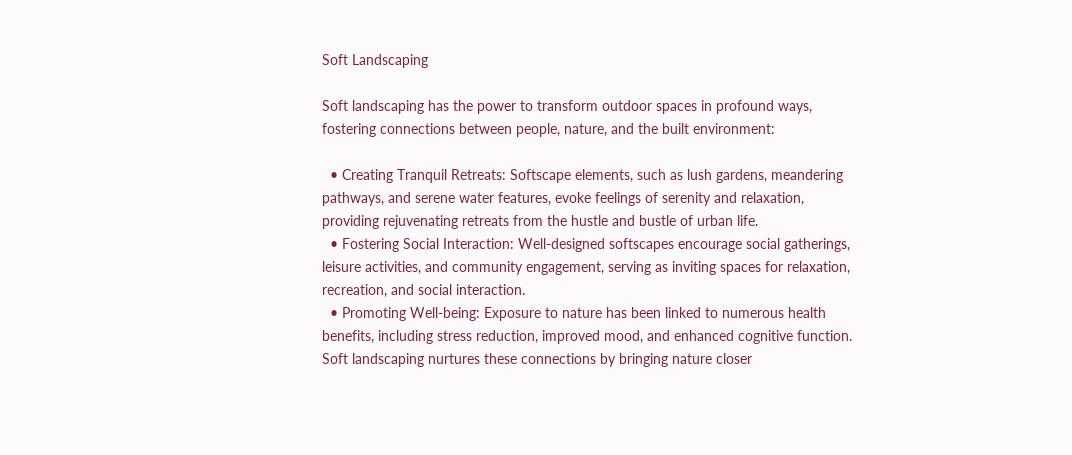Soft Landscaping

Soft landscaping has the power to transform outdoor spaces in profound ways, fostering connections between people, nature, and the built environment:

  • Creating Tranquil Retreats: Softscape elements, such as lush gardens, meandering pathways, and serene water features, evoke feelings of serenity and relaxation, providing rejuvenating retreats from the hustle and bustle of urban life.
  • Fostering Social Interaction: Well-designed softscapes encourage social gatherings, leisure activities, and community engagement, serving as inviting spaces for relaxation, recreation, and social interaction.
  • Promoting Well-being: Exposure to nature has been linked to numerous health benefits, including stress reduction, improved mood, and enhanced cognitive function. Soft landscaping nurtures these connections by bringing nature closer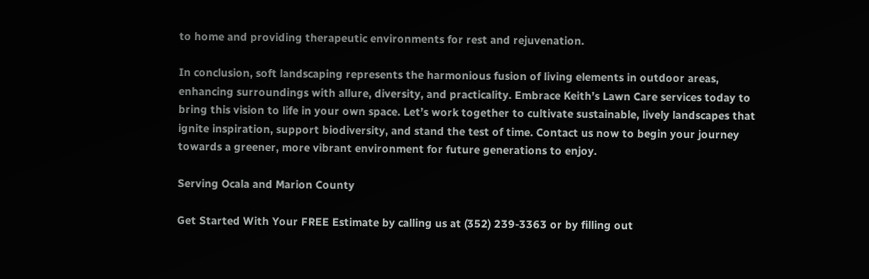to home and providing therapeutic environments for rest and rejuvenation.

In conclusion, soft landscaping represents the harmonious fusion of living elements in outdoor areas, enhancing surroundings with allure, diversity, and practicality. Embrace Keith’s Lawn Care services today to bring this vision to life in your own space. Let’s work together to cultivate sustainable, lively landscapes that ignite inspiration, support biodiversity, and stand the test of time. Contact us now to begin your journey towards a greener, more vibrant environment for future generations to enjoy.

Serving Ocala and Marion County

Get Started With Your FREE Estimate by calling us at (352) 239-3363 or by filling out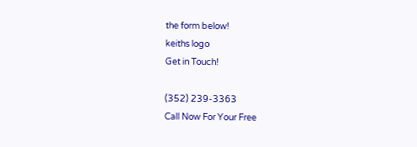the form below!
keiths logo
Get in Touch!

(352) 239-3363
Call Now For Your Free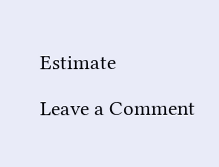Estimate

Leave a Comment